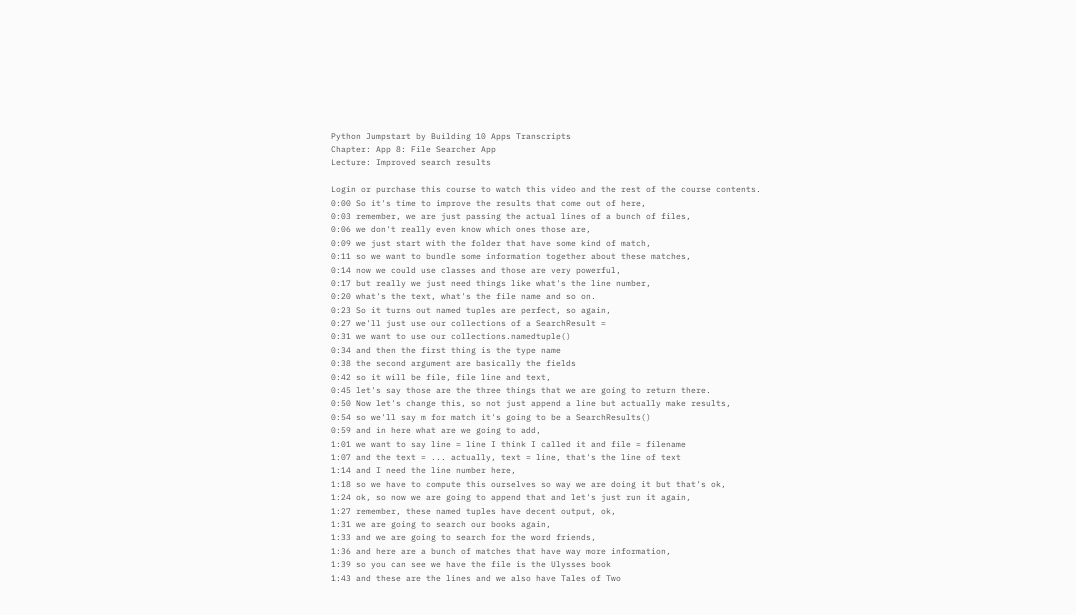Python Jumpstart by Building 10 Apps Transcripts
Chapter: App 8: File Searcher App
Lecture: Improved search results

Login or purchase this course to watch this video and the rest of the course contents.
0:00 So it's time to improve the results that come out of here,
0:03 remember, we are just passing the actual lines of a bunch of files,
0:06 we don't really even know which ones those are,
0:09 we just start with the folder that have some kind of match,
0:11 so we want to bundle some information together about these matches,
0:14 now we could use classes and those are very powerful,
0:17 but really we just need things like what's the line number,
0:20 what's the text, what's the file name and so on.
0:23 So it turns out named tuples are perfect, so again,
0:27 we'll just use our collections of a SearchResult =
0:31 we want to use our collections.namedtuple()
0:34 and then the first thing is the type name
0:38 the second argument are basically the fields
0:42 so it will be file, file line and text,
0:45 let's say those are the three things that we are going to return there.
0:50 Now let's change this, so not just append a line but actually make results,
0:54 so we'll say m for match it's going to be a SearchResults()
0:59 and in here what are we going to add,
1:01 we want to say line = line I think I called it and file = filename
1:07 and the text = ... actually, text = line, that's the line of text
1:14 and I need the line number here,
1:18 so we have to compute this ourselves so way we are doing it but that's ok,
1:24 ok, so now we are going to append that and let's just run it again,
1:27 remember, these named tuples have decent output, ok,
1:31 we are going to search our books again,
1:33 and we are going to search for the word friends,
1:36 and here are a bunch of matches that have way more information,
1:39 so you can see we have the file is the Ulysses book
1:43 and these are the lines and we also have Tales of Two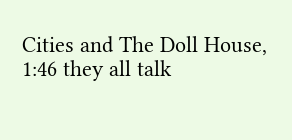Cities and The Doll House,
1:46 they all talk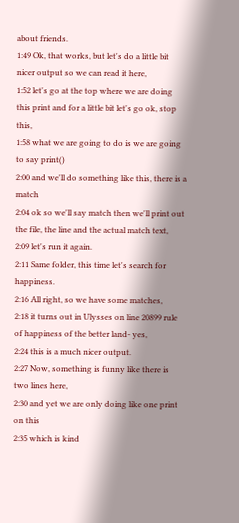about friends.
1:49 Ok, that works, but let's do a little bit nicer output so we can read it here,
1:52 let's go at the top where we are doing this print and for a little bit let's go ok, stop this,
1:58 what we are going to do is we are going to say print()
2:00 and we'll do something like this, there is a match
2:04 ok so we'll say match then we'll print out the file, the line and the actual match text,
2:09 let's run it again.
2:11 Same folder, this time let's search for happiness.
2:16 All right, so we have some matches,
2:18 it turns out in Ulysses on line 20899 rule of happiness of the better land- yes,
2:24 this is a much nicer output.
2:27 Now, something is funny like there is two lines here,
2:30 and yet we are only doing like one print on this
2:35 which is kind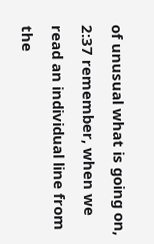of unusual what is going on,
2:37 remember, when we read an individual line from the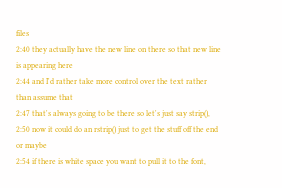files
2:40 they actually have the new line on there so that new line is appearing here
2:44 and I'd rather take more control over the text rather than assume that
2:47 that's always going to be there so let's just say strip(),
2:50 now it could do an rstrip() just to get the stuff off the end or maybe
2:54 if there is white space you want to pull it to the font,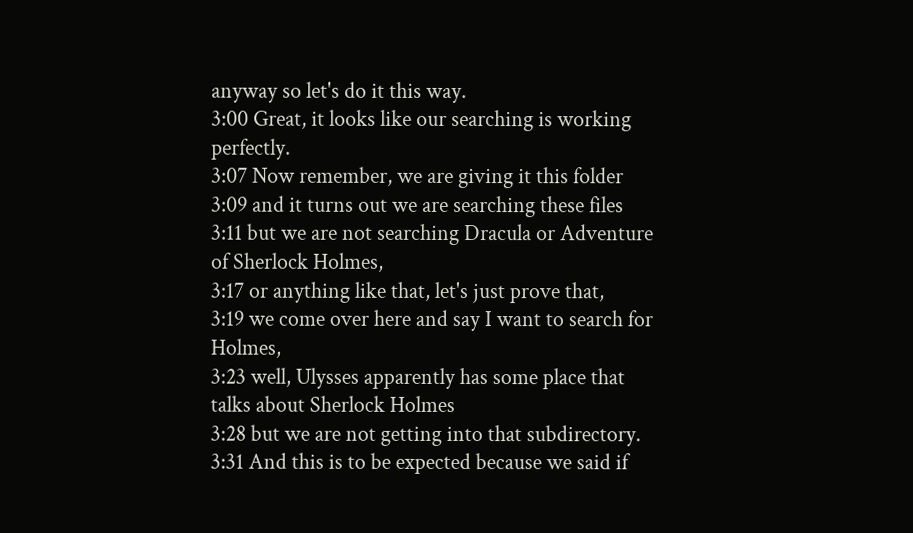anyway so let's do it this way.
3:00 Great, it looks like our searching is working perfectly.
3:07 Now remember, we are giving it this folder
3:09 and it turns out we are searching these files
3:11 but we are not searching Dracula or Adventure of Sherlock Holmes,
3:17 or anything like that, let's just prove that,
3:19 we come over here and say I want to search for Holmes,
3:23 well, Ulysses apparently has some place that talks about Sherlock Holmes
3:28 but we are not getting into that subdirectory.
3:31 And this is to be expected because we said if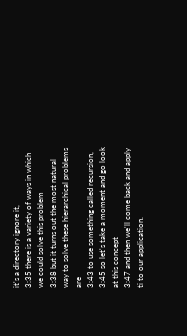it's a directory ignore it,
3:35 there is a variety of ways in which we could solve this problem
3:38 but it turns out the most natural way to solve these hierarchical problems are
3:43 to use something called recursion,
3:45 so let's take a moment and go look at this concept
3:47 and then we'll come back and apply ti to our application.